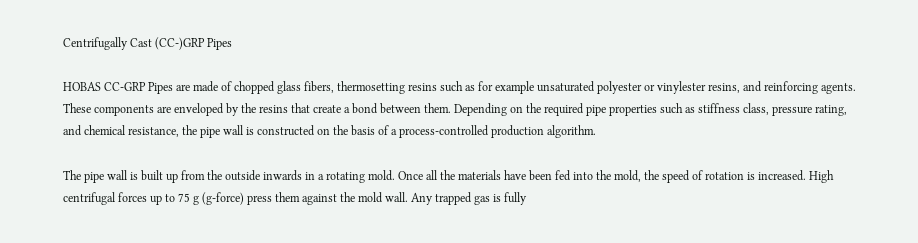Centrifugally Cast (CC-)GRP Pipes

HOBAS CC-GRP Pipes are made of chopped glass fibers, thermosetting resins such as for example unsaturated polyester or vinylester resins, and reinforcing agents. These components are enveloped by the resins that create a bond between them. Depending on the required pipe properties such as stiffness class, pressure rating, and chemical resistance, the pipe wall is constructed on the basis of a process-controlled production algorithm.

The pipe wall is built up from the outside inwards in a rotating mold. Once all the materials have been fed into the mold, the speed of rotation is increased. High centrifugal forces up to 75 g (g-force) press them against the mold wall. Any trapped gas is fully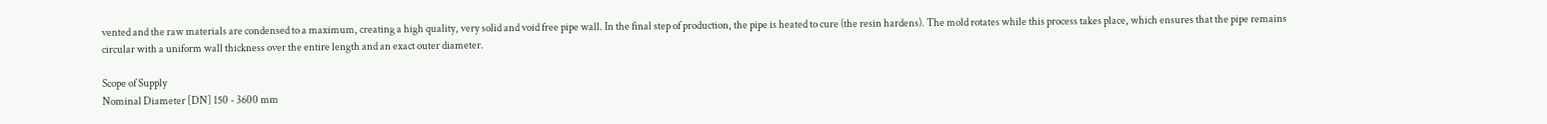vented and the raw materials are condensed to a maximum, creating a high quality, very solid and void free pipe wall. In the final step of production, the pipe is heated to cure (the resin hardens). The mold rotates while this process takes place, which ensures that the pipe remains circular with a uniform wall thickness over the entire length and an exact outer diameter.

Scope of Supply
Nominal Diameter [DN] 150 - 3600 mm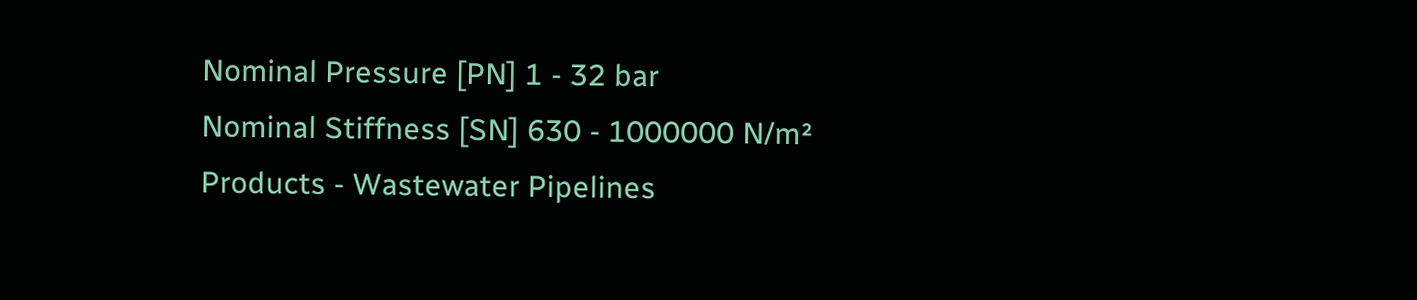Nominal Pressure [PN] 1 - 32 bar
Nominal Stiffness [SN] 630 - 1000000 N/m²
Products - Wastewater Pipelines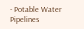- Potable Water Pipelines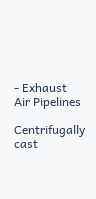- Exhaust Air Pipelines

Centrifugally cast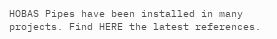HOBAS Pipes have been installed in many projects. Find HERE the latest references.